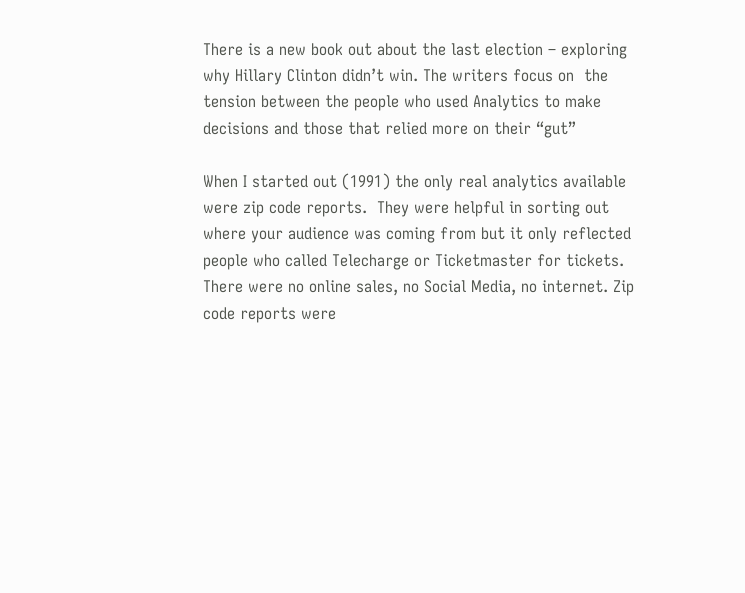There is a new book out about the last election – exploring why Hillary Clinton didn’t win. The writers focus on  the tension between the people who used Analytics to make decisions and those that relied more on their “gut”

When I started out (1991) the only real analytics available were zip code reports.  They were helpful in sorting out where your audience was coming from but it only reflected people who called Telecharge or Ticketmaster for tickets. There were no online sales, no Social Media, no internet. Zip code reports were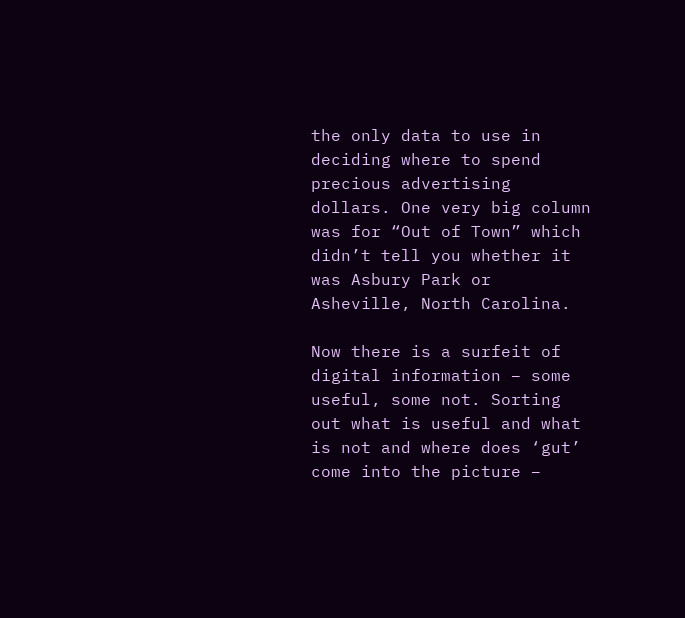the only data to use in deciding where to spend precious advertising dollars. One very big column was for “Out of Town” which didn’t tell you whether it was Asbury Park or Asheville, North Carolina.

Now there is a surfeit of digital information – some useful, some not. Sorting out what is useful and what is not and where does ‘gut’ come into the picture –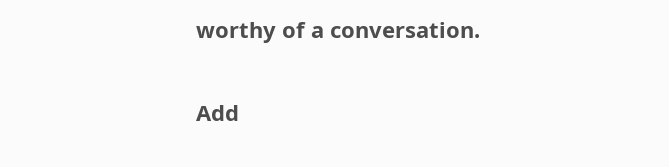worthy of a conversation.

Add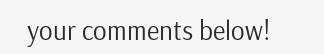your comments below!